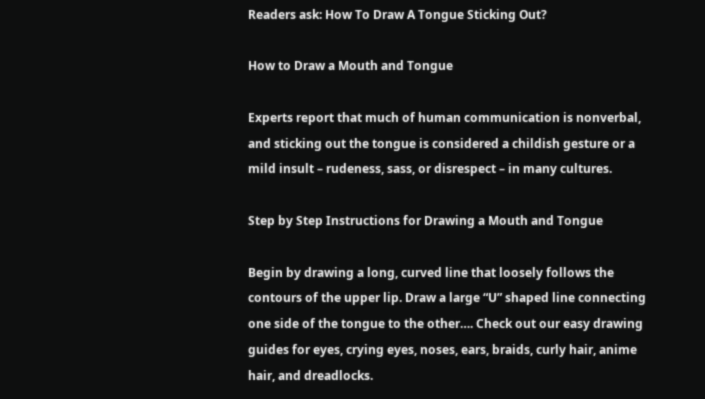Readers ask: How To Draw A Tongue Sticking Out?

How to Draw a Mouth and Tongue

Experts report that much of human communication is nonverbal, and sticking out the tongue is considered a childish gesture or a mild insult – rudeness, sass, or disrespect – in many cultures.

Step by Step Instructions for Drawing a Mouth and Tongue

Begin by drawing a long, curved line that loosely follows the contours of the upper lip. Draw a large “U” shaped line connecting one side of the tongue to the other…. Check out our easy drawing guides for eyes, crying eyes, noses, ears, braids, curly hair, anime hair, and dreadlocks.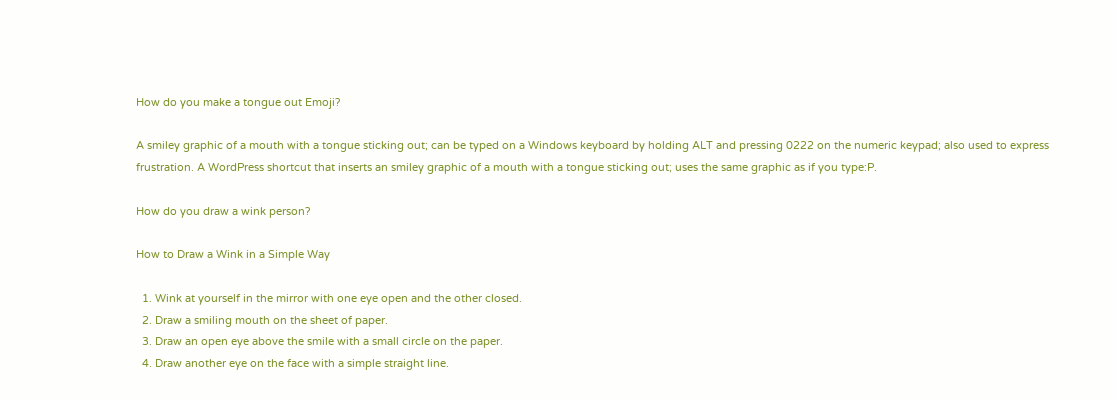How do you make a tongue out Emoji?

A smiley graphic of a mouth with a tongue sticking out; can be typed on a Windows keyboard by holding ALT and pressing 0222 on the numeric keypad; also used to express frustration. A WordPress shortcut that inserts an smiley graphic of a mouth with a tongue sticking out; uses the same graphic as if you type:P.

How do you draw a wink person?

How to Draw a Wink in a Simple Way

  1. Wink at yourself in the mirror with one eye open and the other closed.
  2. Draw a smiling mouth on the sheet of paper.
  3. Draw an open eye above the smile with a small circle on the paper.
  4. Draw another eye on the face with a simple straight line.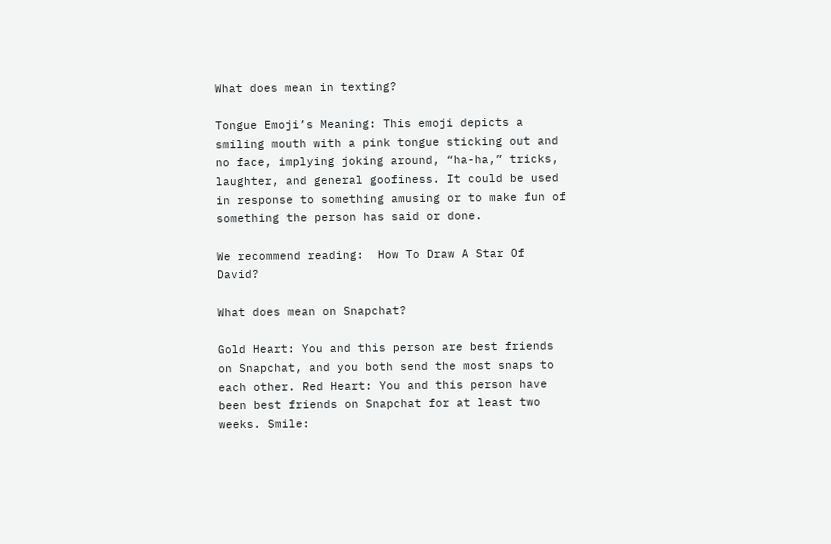What does mean in texting?

Tongue Emoji’s Meaning: This emoji depicts a smiling mouth with a pink tongue sticking out and no face, implying joking around, “ha-ha,” tricks, laughter, and general goofiness. It could be used in response to something amusing or to make fun of something the person has said or done.

We recommend reading:  How To Draw A Star Of David?

What does mean on Snapchat?

Gold Heart: You and this person are best friends on Snapchat, and you both send the most snaps to each other. Red Heart: You and this person have been best friends on Snapchat for at least two weeks. Smile: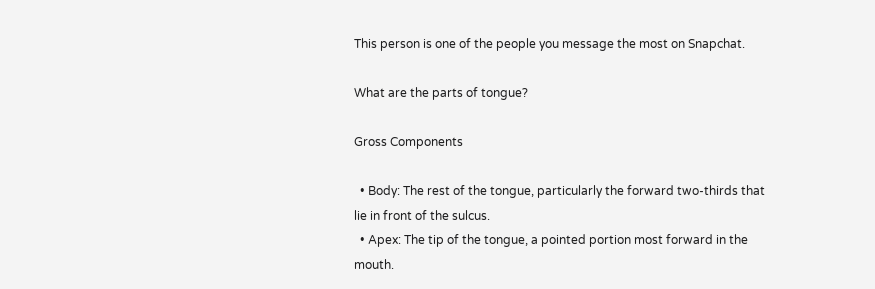This person is one of the people you message the most on Snapchat.

What are the parts of tongue?

Gross Components

  • Body: The rest of the tongue, particularly the forward two-thirds that lie in front of the sulcus.
  • Apex: The tip of the tongue, a pointed portion most forward in the mouth.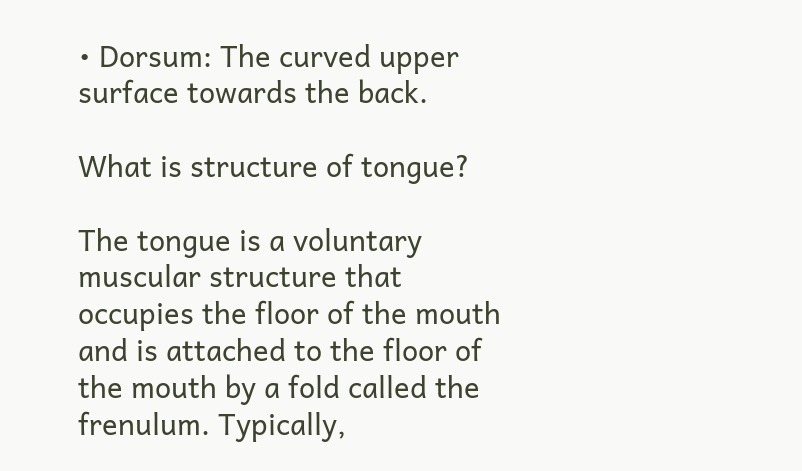• Dorsum: The curved upper surface towards the back.

What is structure of tongue?

The tongue is a voluntary muscular structure that occupies the floor of the mouth and is attached to the floor of the mouth by a fold called the frenulum. Typically,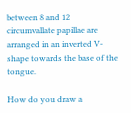between 8 and 12 circumvallate papillae are arranged in an inverted V-shape towards the base of the tongue.

How do you draw a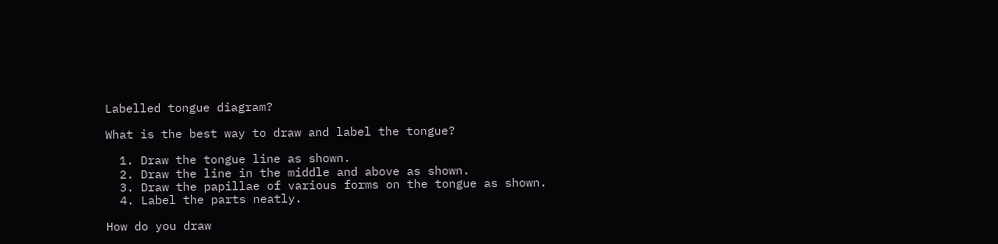Labelled tongue diagram?

What is the best way to draw and label the tongue?

  1. Draw the tongue line as shown.
  2. Draw the line in the middle and above as shown.
  3. Draw the papillae of various forms on the tongue as shown.
  4. Label the parts neatly.

How do you draw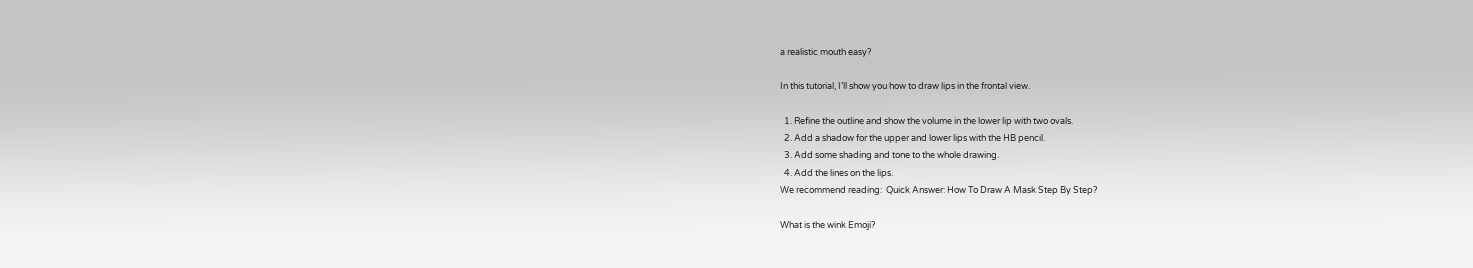a realistic mouth easy?

In this tutorial, I’ll show you how to draw lips in the frontal view.

  1. Refine the outline and show the volume in the lower lip with two ovals.
  2. Add a shadow for the upper and lower lips with the HB pencil.
  3. Add some shading and tone to the whole drawing.
  4. Add the lines on the lips.
We recommend reading:  Quick Answer: How To Draw A Mask Step By Step?

What is the wink Emoji?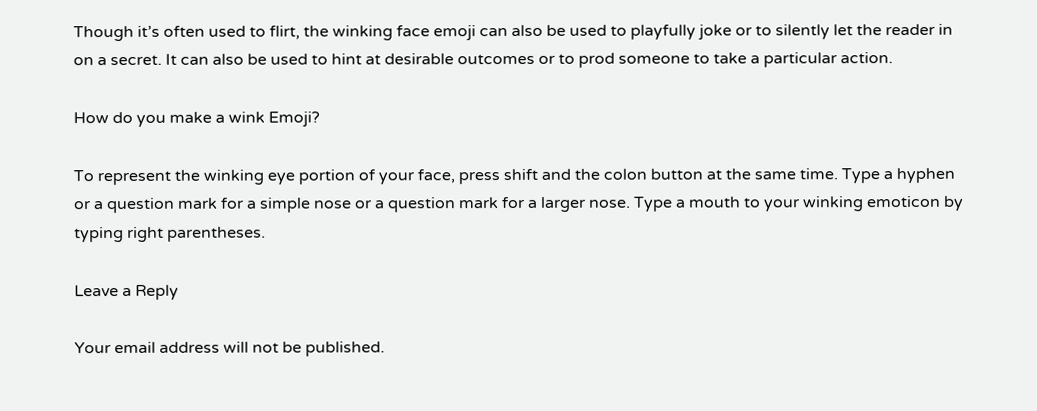Though it’s often used to flirt, the winking face emoji can also be used to playfully joke or to silently let the reader in on a secret. It can also be used to hint at desirable outcomes or to prod someone to take a particular action.

How do you make a wink Emoji?

To represent the winking eye portion of your face, press shift and the colon button at the same time. Type a hyphen or a question mark for a simple nose or a question mark for a larger nose. Type a mouth to your winking emoticon by typing right parentheses.

Leave a Reply

Your email address will not be published.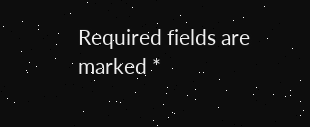Required fields are marked *